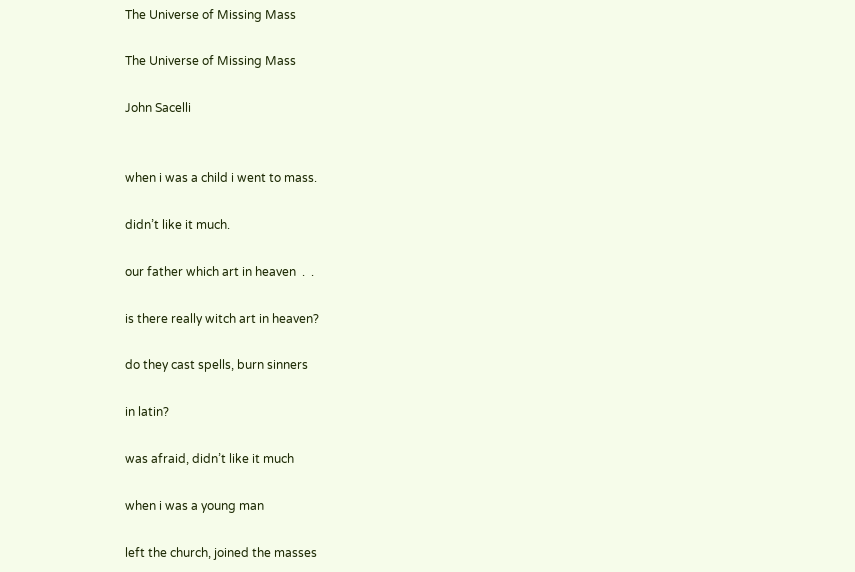The Universe of Missing Mass

The Universe of Missing Mass

John Sacelli


when i was a child i went to mass.

didn’t like it much.

our father which art in heaven  .  .

is there really witch art in heaven?

do they cast spells, burn sinners

in latin?

was afraid, didn’t like it much

when i was a young man

left the church, joined the masses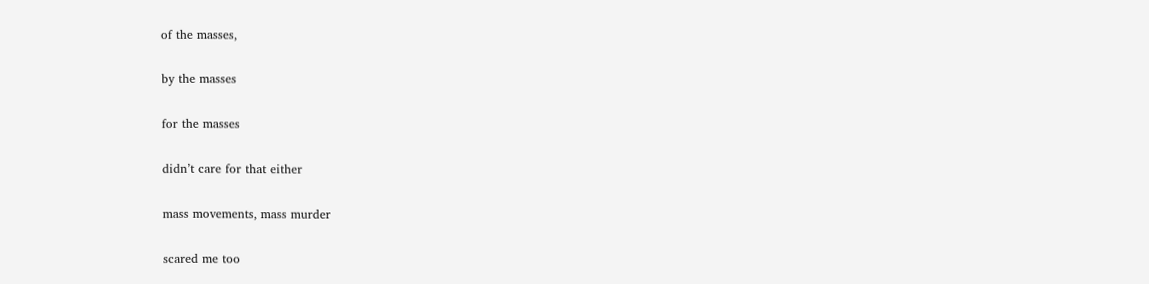of the masses,

by the masses

for the masses

didn’t care for that either

mass movements, mass murder

scared me too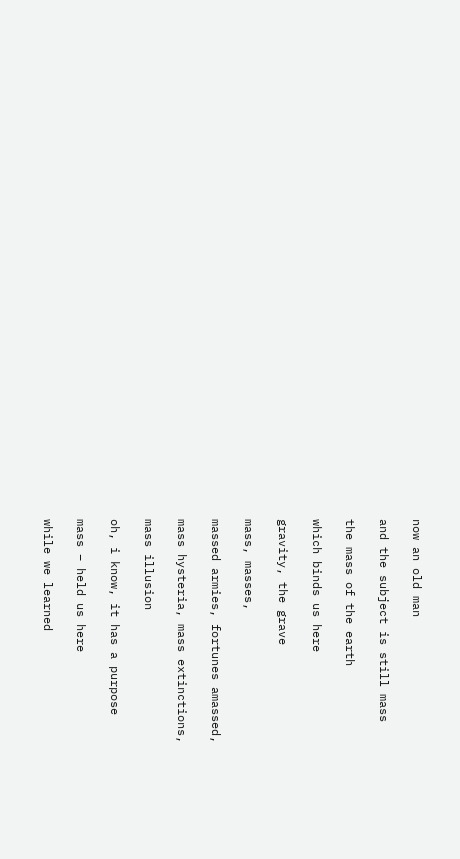now an old man

and the subject is still mass

the mass of the earth

which binds us here

gravity, the grave

mass, masses,

massed armies, fortunes amassed,

mass hysteria, mass extinctions,

mass illusion

oh, i know, it has a purpose

mass – held us here

while we learned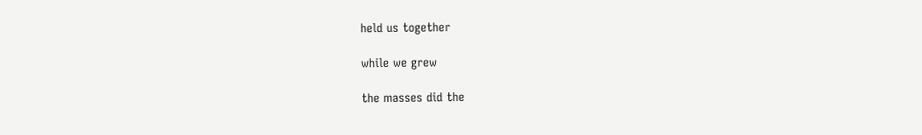held us together

while we grew

the masses did the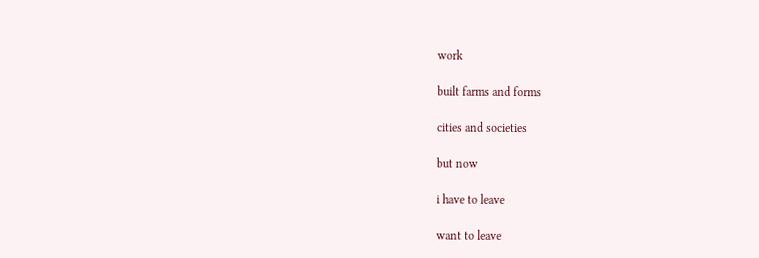work

built farms and forms

cities and societies

but now

i have to leave

want to leave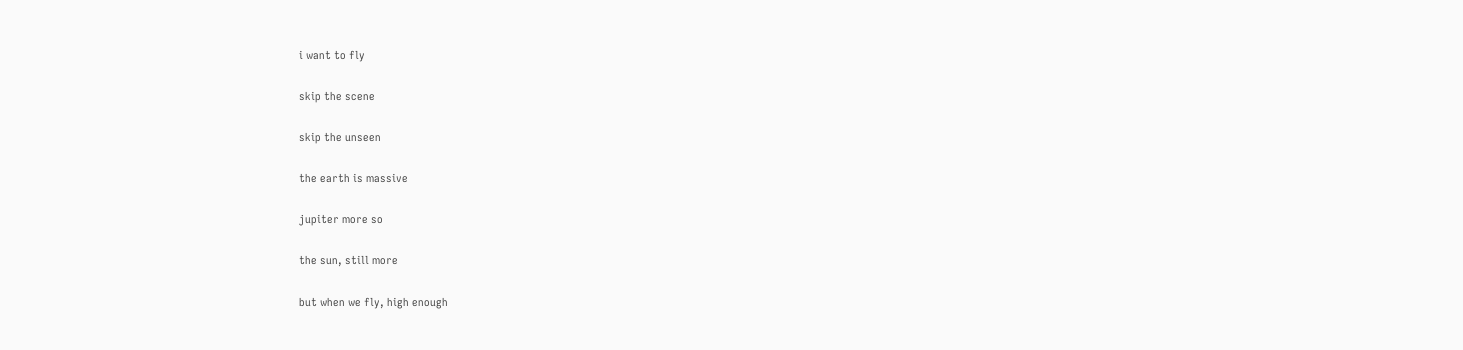i want to fly

skip the scene

skip the unseen

the earth is massive

jupiter more so

the sun, still more

but when we fly, high enough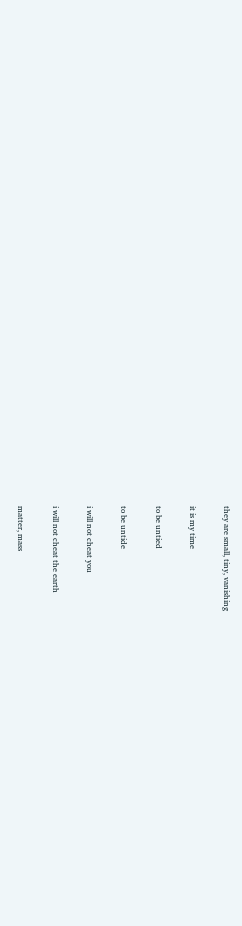they are small, tiny, vanishing

it is my time

to be untied

to be untide

i will not cheat you

i will not cheat the earth

matter, mass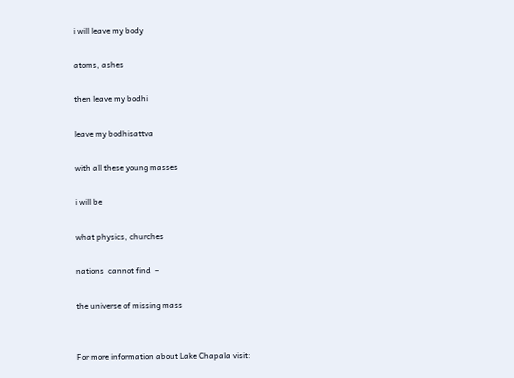i will leave my body

atoms, ashes

then leave my bodhi

leave my bodhisattva

with all these young masses

i will be

what physics, churches

nations  cannot find  –

the universe of missing mass


For more information about Lake Chapala visit: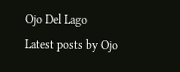Ojo Del Lago
Latest posts by Ojo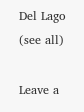Del Lago (see all)

Leave a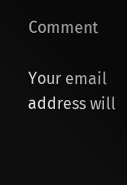Comment

Your email address will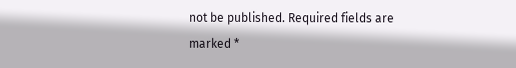not be published. Required fields are marked *